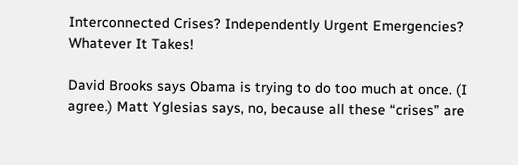Interconnected Crises? Independently Urgent Emergencies? Whatever It Takes!

David Brooks says Obama is trying to do too much at once. (I agree.) Matt Yglesias says, no, because all these “crises” are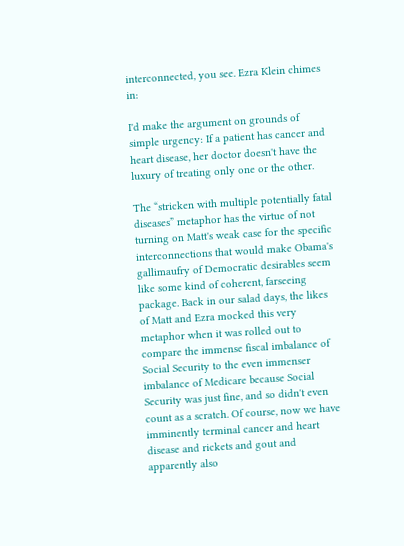interconnected, you see. Ezra Klein chimes in:

I'd make the argument on grounds of simple urgency: If a patient has cancer and heart disease, her doctor doesn't have the luxury of treating only one or the other.

The “stricken with multiple potentially fatal diseases” metaphor has the virtue of not turning on Matt's weak case for the specific interconnections that would make Obama's gallimaufry of Democratic desirables seem like some kind of coherent, farseeing package. Back in our salad days, the likes of Matt and Ezra mocked this very metaphor when it was rolled out to compare the immense fiscal imbalance of Social Security to the even immenser imbalance of Medicare because Social Security was just fine, and so didn't even count as a scratch. Of course, now we have imminently terminal cancer and heart disease and rickets and gout and apparently also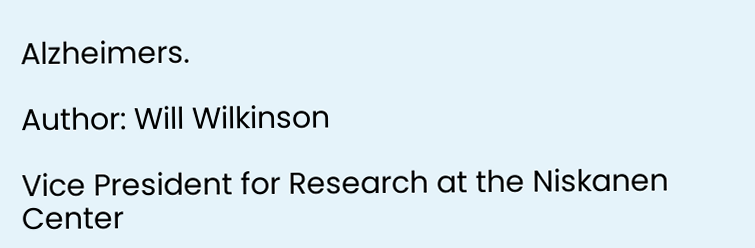Alzheimers.

Author: Will Wilkinson

Vice President for Research at the Niskanen Center